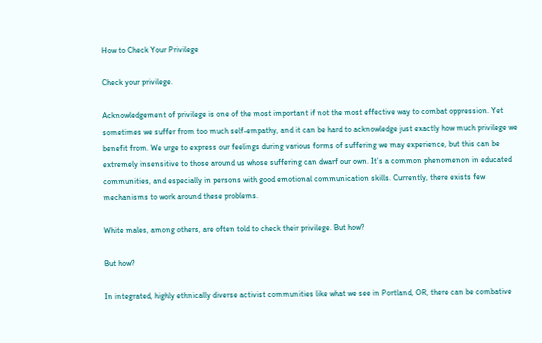How to Check Your Privilege

Check your privilege.

Acknowledgement of privilege is one of the most important if not the most effective way to combat oppression. Yet sometimes we suffer from too much self-empathy, and it can be hard to acknowledge just exactly how much privilege we benefit from. We urge to express our feelings during various forms of suffering we may experience, but this can be extremely insensitive to those around us whose suffering can dwarf our own. It’s a common phenomenon in educated communities, and especially in persons with good emotional communication skills. Currently, there exists few mechanisms to work around these problems.

White males, among others, are often told to check their privilege. But how?

But how?

In integrated, highly ethnically diverse activist communities like what we see in Portland, OR, there can be combative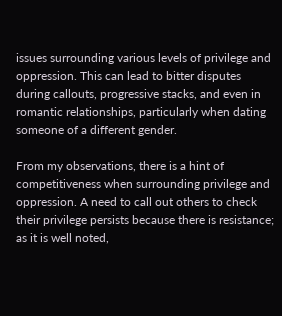issues surrounding various levels of privilege and oppression. This can lead to bitter disputes during callouts, progressive stacks, and even in romantic relationships, particularly when dating someone of a different gender.

From my observations, there is a hint of competitiveness when surrounding privilege and oppression. A need to call out others to check their privilege persists because there is resistance; as it is well noted,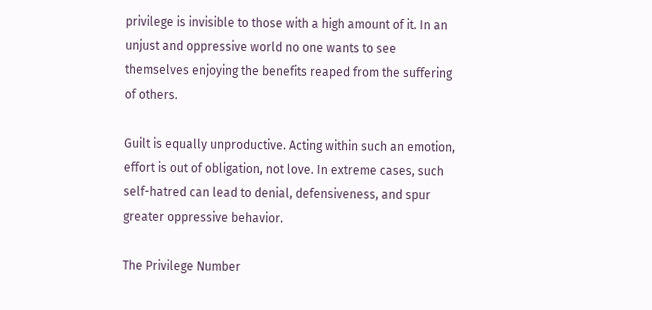privilege is invisible to those with a high amount of it. In an unjust and oppressive world no one wants to see themselves enjoying the benefits reaped from the suffering of others.

Guilt is equally unproductive. Acting within such an emotion, effort is out of obligation, not love. In extreme cases, such self-hatred can lead to denial, defensiveness, and spur greater oppressive behavior.

The Privilege Number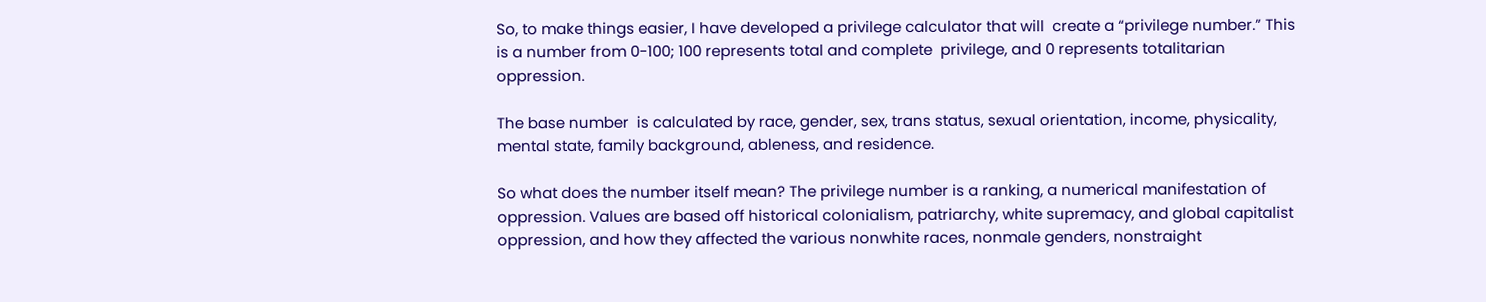So, to make things easier, I have developed a privilege calculator that will  create a “privilege number.” This is a number from 0-100; 100 represents total and complete  privilege, and 0 represents totalitarian oppression.

The base number  is calculated by race, gender, sex, trans status, sexual orientation, income, physicality, mental state, family background, ableness, and residence.

So what does the number itself mean? The privilege number is a ranking, a numerical manifestation of oppression. Values are based off historical colonialism, patriarchy, white supremacy, and global capitalist oppression, and how they affected the various nonwhite races, nonmale genders, nonstraight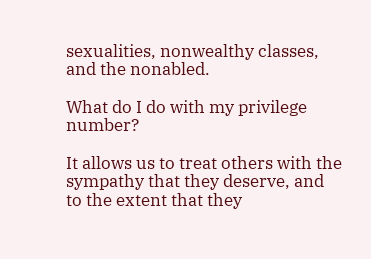sexualities, nonwealthy classes, and the nonabled.

What do I do with my privilege number?

It allows us to treat others with the sympathy that they deserve, and to the extent that they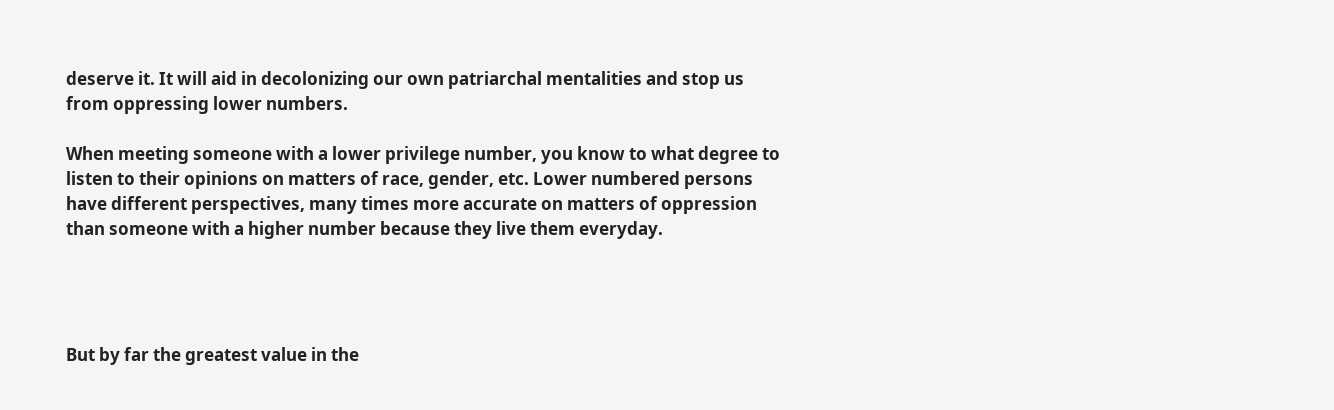deserve it. It will aid in decolonizing our own patriarchal mentalities and stop us from oppressing lower numbers.

When meeting someone with a lower privilege number, you know to what degree to listen to their opinions on matters of race, gender, etc. Lower numbered persons have different perspectives, many times more accurate on matters of oppression than someone with a higher number because they live them everyday.




But by far the greatest value in the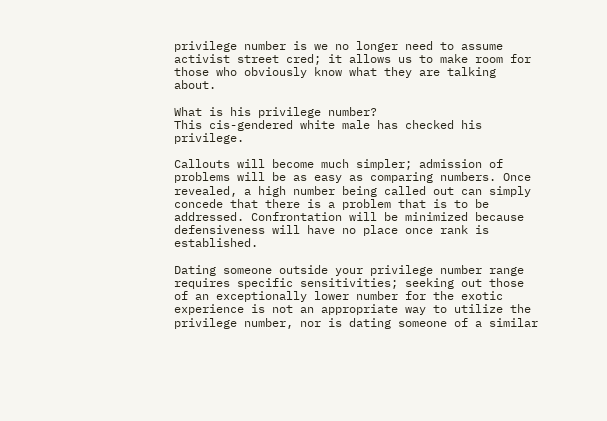privilege number is we no longer need to assume activist street cred; it allows us to make room for those who obviously know what they are talking about.

What is his privilege number?
This cis-gendered white male has checked his privilege.

Callouts will become much simpler; admission of problems will be as easy as comparing numbers. Once revealed, a high number being called out can simply concede that there is a problem that is to be addressed. Confrontation will be minimized because defensiveness will have no place once rank is established.

Dating someone outside your privilege number range requires specific sensitivities; seeking out those of an exceptionally lower number for the exotic experience is not an appropriate way to utilize the privilege number, nor is dating someone of a similar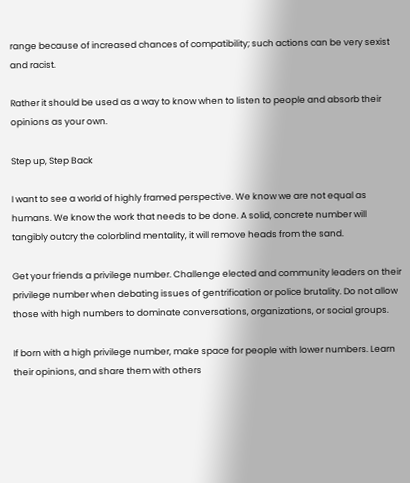range because of increased chances of compatibility; such actions can be very sexist and racist.

Rather it should be used as a way to know when to listen to people and absorb their opinions as your own.

Step up, Step Back

I want to see a world of highly framed perspective. We know we are not equal as humans. We know the work that needs to be done. A solid, concrete number will tangibly outcry the colorblind mentality, it will remove heads from the sand.

Get your friends a privilege number. Challenge elected and community leaders on their privilege number when debating issues of gentrification or police brutality. Do not allow those with high numbers to dominate conversations, organizations, or social groups.

If born with a high privilege number, make space for people with lower numbers. Learn their opinions, and share them with others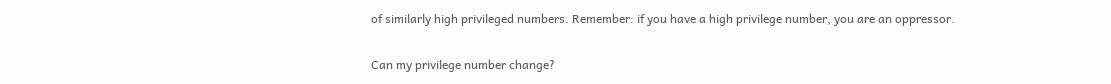of similarly high privileged numbers. Remember: if you have a high privilege number, you are an oppressor.

Can my privilege number change?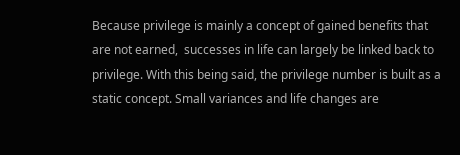Because privilege is mainly a concept of gained benefits that are not earned,  successes in life can largely be linked back to privilege. With this being said, the privilege number is built as a static concept. Small variances and life changes are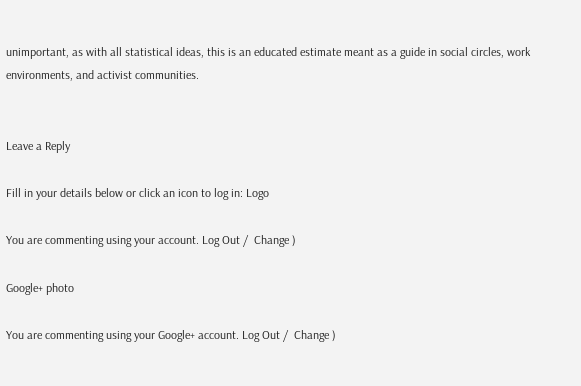unimportant, as with all statistical ideas, this is an educated estimate meant as a guide in social circles, work environments, and activist communities.


Leave a Reply

Fill in your details below or click an icon to log in: Logo

You are commenting using your account. Log Out /  Change )

Google+ photo

You are commenting using your Google+ account. Log Out /  Change )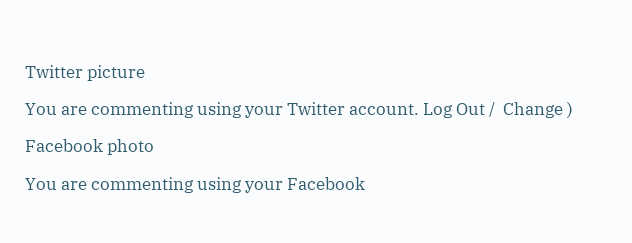Twitter picture

You are commenting using your Twitter account. Log Out /  Change )

Facebook photo

You are commenting using your Facebook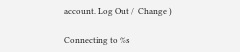account. Log Out /  Change )

Connecting to %s